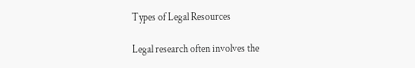Types of Legal Resources

Legal research often involves the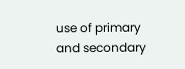use of primary and secondary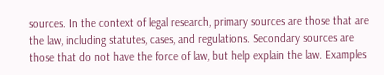sources. In the context of legal research, primary sources are those that are the law, including statutes, cases, and regulations. Secondary sources are those that do not have the force of law, but help explain the law. Examples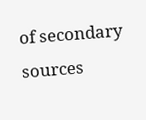of secondary sources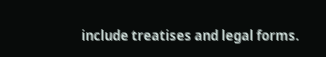include treatises and legal forms.